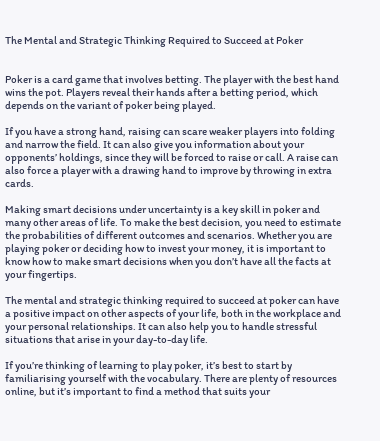The Mental and Strategic Thinking Required to Succeed at Poker


Poker is a card game that involves betting. The player with the best hand wins the pot. Players reveal their hands after a betting period, which depends on the variant of poker being played.

If you have a strong hand, raising can scare weaker players into folding and narrow the field. It can also give you information about your opponents’ holdings, since they will be forced to raise or call. A raise can also force a player with a drawing hand to improve by throwing in extra cards.

Making smart decisions under uncertainty is a key skill in poker and many other areas of life. To make the best decision, you need to estimate the probabilities of different outcomes and scenarios. Whether you are playing poker or deciding how to invest your money, it is important to know how to make smart decisions when you don’t have all the facts at your fingertips.

The mental and strategic thinking required to succeed at poker can have a positive impact on other aspects of your life, both in the workplace and your personal relationships. It can also help you to handle stressful situations that arise in your day-to-day life.

If you’re thinking of learning to play poker, it’s best to start by familiarising yourself with the vocabulary. There are plenty of resources online, but it’s important to find a method that suits your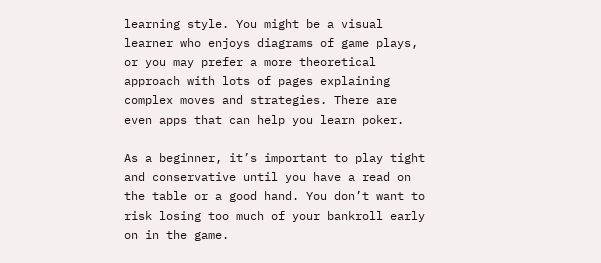learning style. You might be a visual learner who enjoys diagrams of game plays, or you may prefer a more theoretical approach with lots of pages explaining complex moves and strategies. There are even apps that can help you learn poker.

As a beginner, it’s important to play tight and conservative until you have a read on the table or a good hand. You don’t want to risk losing too much of your bankroll early on in the game.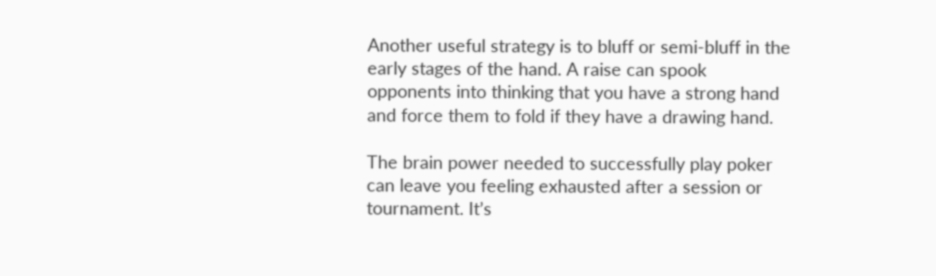Another useful strategy is to bluff or semi-bluff in the early stages of the hand. A raise can spook opponents into thinking that you have a strong hand and force them to fold if they have a drawing hand.

The brain power needed to successfully play poker can leave you feeling exhausted after a session or tournament. It’s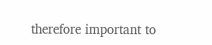therefore important to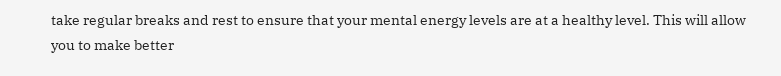take regular breaks and rest to ensure that your mental energy levels are at a healthy level. This will allow you to make better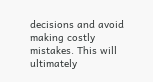decisions and avoid making costly mistakes. This will ultimately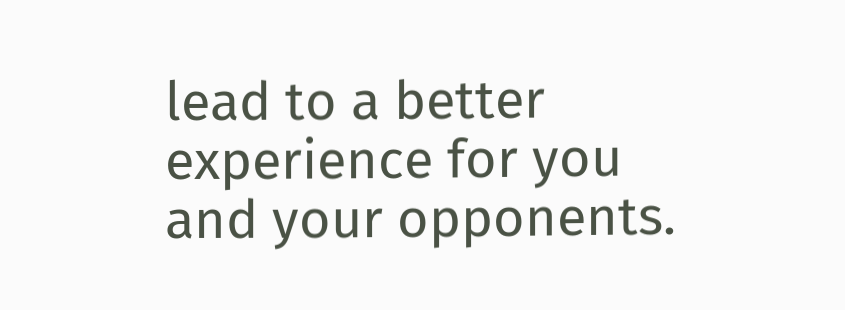lead to a better experience for you and your opponents.